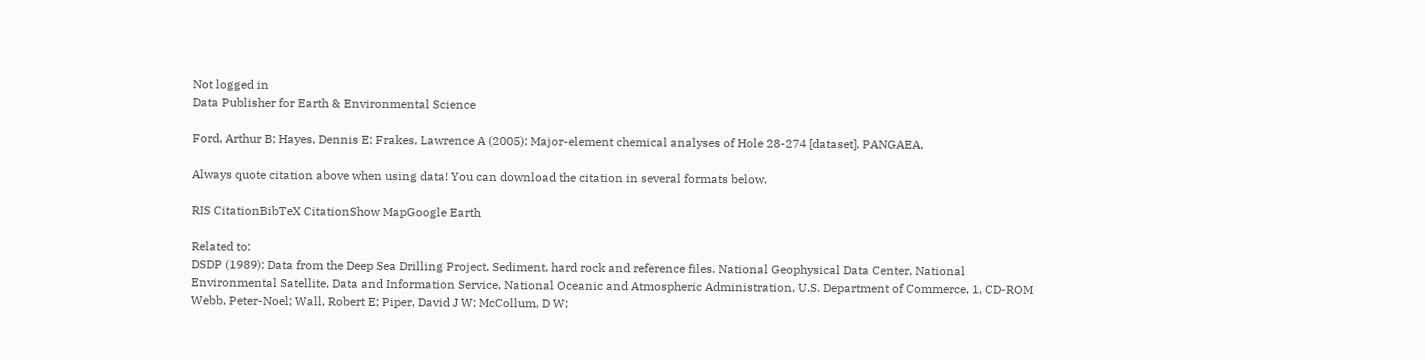Not logged in
Data Publisher for Earth & Environmental Science

Ford, Arthur B; Hayes, Dennis E; Frakes, Lawrence A (2005): Major-element chemical analyses of Hole 28-274 [dataset]. PANGAEA,

Always quote citation above when using data! You can download the citation in several formats below.

RIS CitationBibTeX CitationShow MapGoogle Earth

Related to:
DSDP (1989): Data from the Deep Sea Drilling Project. Sediment, hard rock and reference files. National Geophysical Data Center, National Environmental Satellite, Data and Information Service, National Oceanic and Atmospheric Administration, U.S. Department of Commerce, 1, CD-ROM
Webb, Peter-Noel; Wall, Robert E; Piper, David J W; McCollum, D W;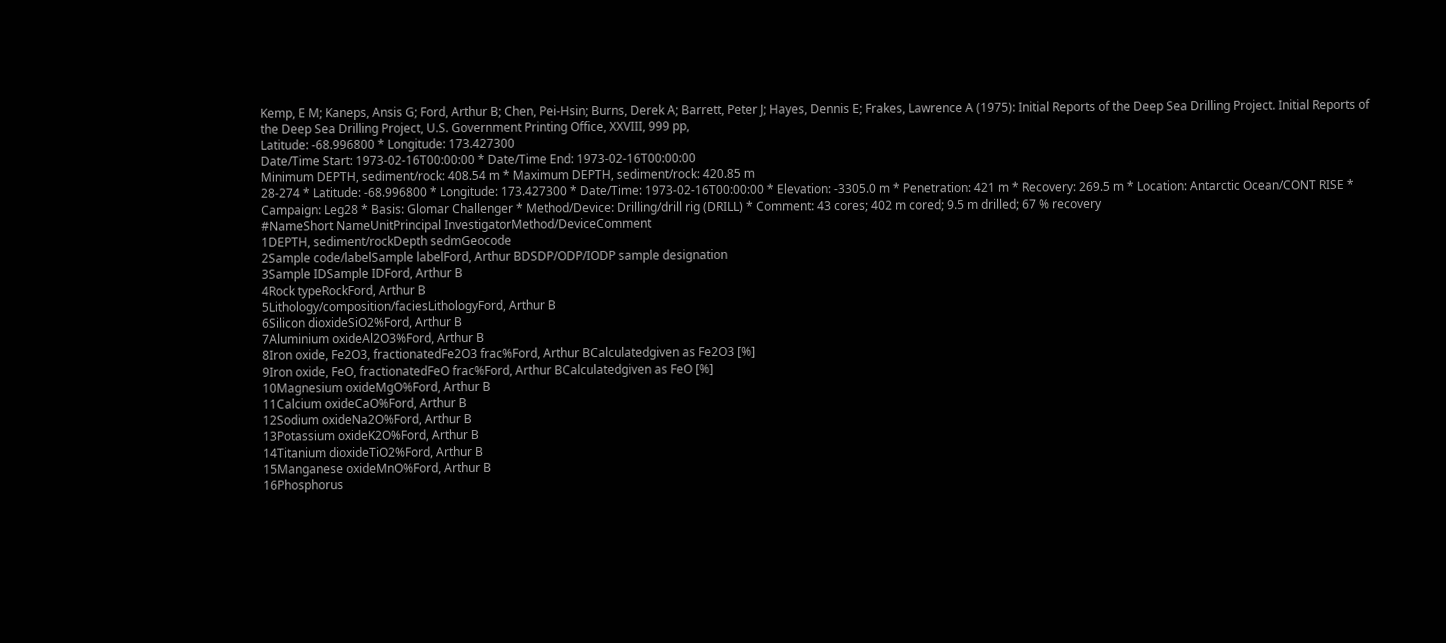Kemp, E M; Kaneps, Ansis G; Ford, Arthur B; Chen, Pei-Hsin; Burns, Derek A; Barrett, Peter J; Hayes, Dennis E; Frakes, Lawrence A (1975): Initial Reports of the Deep Sea Drilling Project. Initial Reports of the Deep Sea Drilling Project, U.S. Government Printing Office, XXVIII, 999 pp,
Latitude: -68.996800 * Longitude: 173.427300
Date/Time Start: 1973-02-16T00:00:00 * Date/Time End: 1973-02-16T00:00:00
Minimum DEPTH, sediment/rock: 408.54 m * Maximum DEPTH, sediment/rock: 420.85 m
28-274 * Latitude: -68.996800 * Longitude: 173.427300 * Date/Time: 1973-02-16T00:00:00 * Elevation: -3305.0 m * Penetration: 421 m * Recovery: 269.5 m * Location: Antarctic Ocean/CONT RISE * Campaign: Leg28 * Basis: Glomar Challenger * Method/Device: Drilling/drill rig (DRILL) * Comment: 43 cores; 402 m cored; 9.5 m drilled; 67 % recovery
#NameShort NameUnitPrincipal InvestigatorMethod/DeviceComment
1DEPTH, sediment/rockDepth sedmGeocode
2Sample code/labelSample labelFord, Arthur BDSDP/ODP/IODP sample designation
3Sample IDSample IDFord, Arthur B
4Rock typeRockFord, Arthur B
5Lithology/composition/faciesLithologyFord, Arthur B
6Silicon dioxideSiO2%Ford, Arthur B
7Aluminium oxideAl2O3%Ford, Arthur B
8Iron oxide, Fe2O3, fractionatedFe2O3 frac%Ford, Arthur BCalculatedgiven as Fe2O3 [%]
9Iron oxide, FeO, fractionatedFeO frac%Ford, Arthur BCalculatedgiven as FeO [%]
10Magnesium oxideMgO%Ford, Arthur B
11Calcium oxideCaO%Ford, Arthur B
12Sodium oxideNa2O%Ford, Arthur B
13Potassium oxideK2O%Ford, Arthur B
14Titanium dioxideTiO2%Ford, Arthur B
15Manganese oxideMnO%Ford, Arthur B
16Phosphorus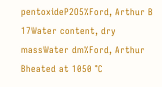pentoxideP2O5%Ford, Arthur B
17Water content, dry massWater dm%Ford, Arthur Bheated at 1050 °C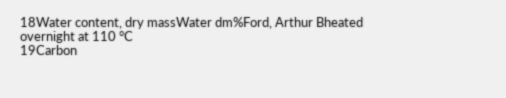18Water content, dry massWater dm%Ford, Arthur Bheated overnight at 110 °C
19Carbon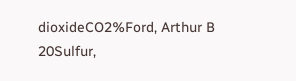dioxideCO2%Ford, Arthur B
20Sulfur,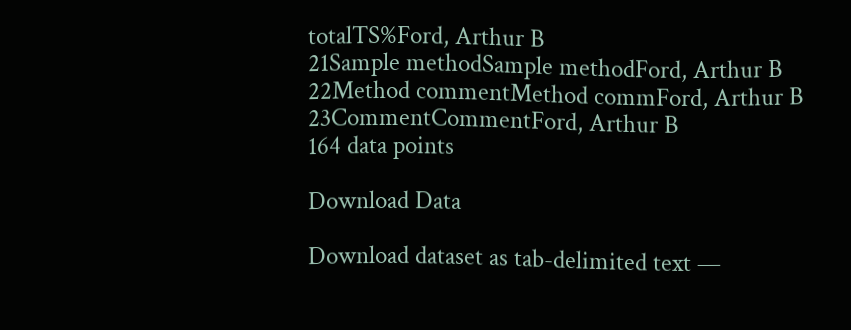totalTS%Ford, Arthur B
21Sample methodSample methodFord, Arthur B
22Method commentMethod commFord, Arthur B
23CommentCommentFord, Arthur B
164 data points

Download Data

Download dataset as tab-delimited text —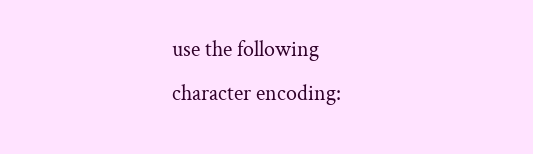use the following character encoding: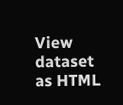View dataset as HTML